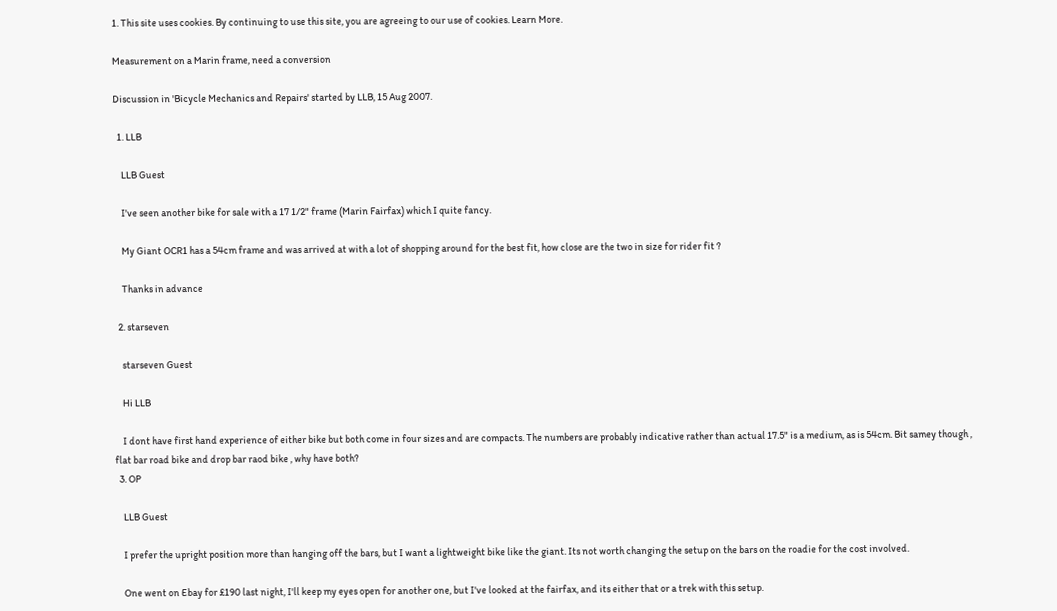1. This site uses cookies. By continuing to use this site, you are agreeing to our use of cookies. Learn More.

Measurement on a Marin frame, need a conversion

Discussion in 'Bicycle Mechanics and Repairs' started by LLB, 15 Aug 2007.

  1. LLB

    LLB Guest

    I've seen another bike for sale with a 17 1/2" frame (Marin Fairfax) which I quite fancy.

    My Giant OCR1 has a 54cm frame and was arrived at with a lot of shopping around for the best fit, how close are the two in size for rider fit ?

    Thanks in advance

  2. starseven

    starseven Guest

    Hi LLB

    I dont have first hand experience of either bike but both come in four sizes and are compacts. The numbers are probably indicative rather than actual 17.5" is a medium, as is 54cm. Bit samey though , flat bar road bike and drop bar raod bike , why have both?
  3. OP

    LLB Guest

    I prefer the upright position more than hanging off the bars, but I want a lightweight bike like the giant. Its not worth changing the setup on the bars on the roadie for the cost involved.

    One went on Ebay for £190 last night, I'll keep my eyes open for another one, but I've looked at the fairfax, and its either that or a trek with this setup.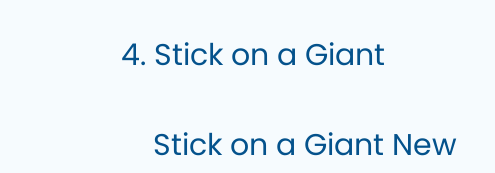4. Stick on a Giant

    Stick on a Giant New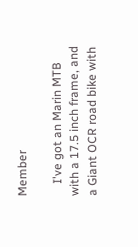Member

    I've got an Marin MTB with a 17.5 inch frame, and a Giant OCR road bike with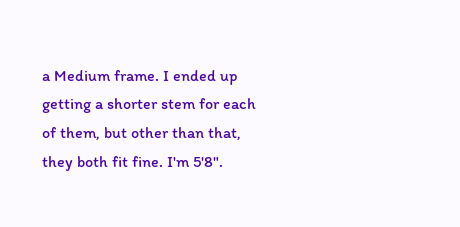a Medium frame. I ended up getting a shorter stem for each of them, but other than that, they both fit fine. I'm 5'8".